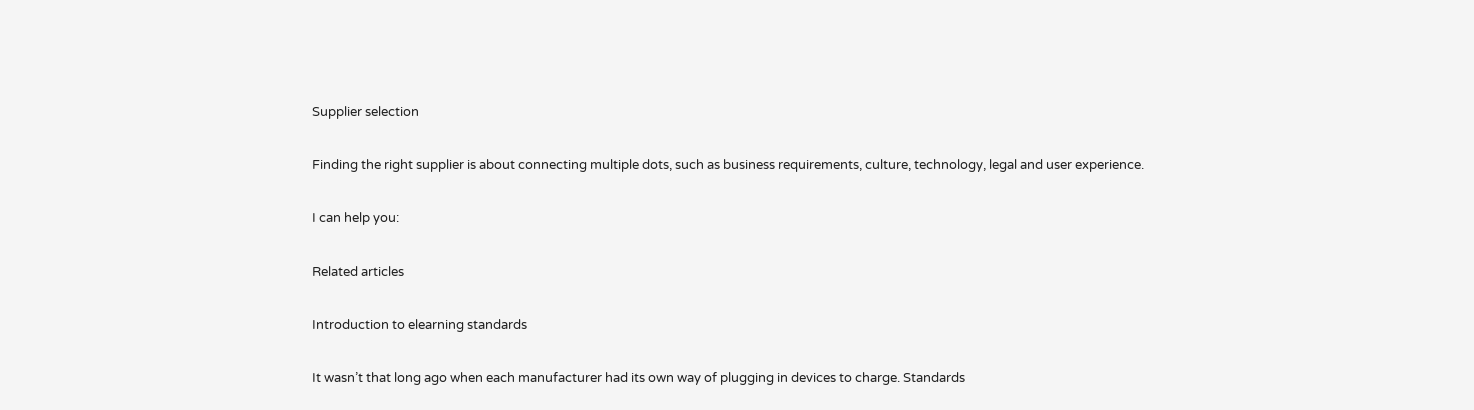Supplier selection

Finding the right supplier is about connecting multiple dots, such as business requirements, culture, technology, legal and user experience.

I can help you:

Related articles

Introduction to elearning standards

It wasn’t that long ago when each manufacturer had its own way of plugging in devices to charge. Standards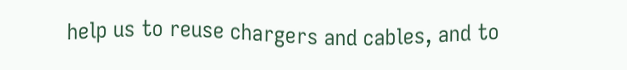help us to reuse chargers and cables, and to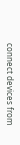connect devices from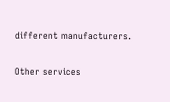different manufacturers.

Other services